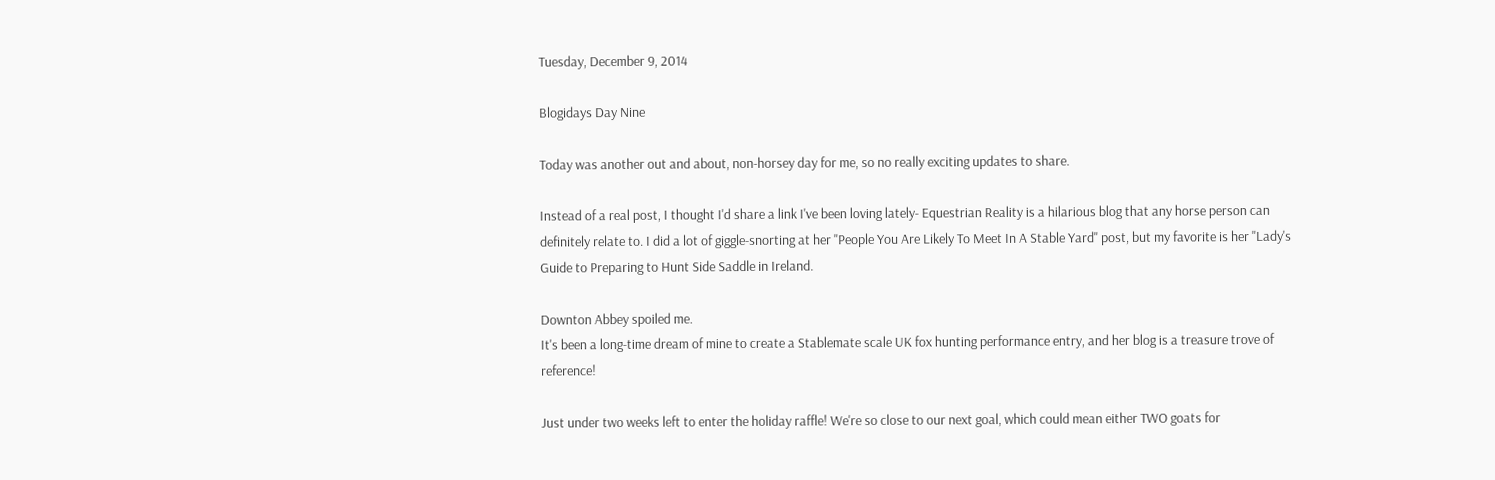Tuesday, December 9, 2014

Blogidays Day Nine

Today was another out and about, non-horsey day for me, so no really exciting updates to share.

Instead of a real post, I thought I'd share a link I've been loving lately- Equestrian Reality is a hilarious blog that any horse person can definitely relate to. I did a lot of giggle-snorting at her "People You Are Likely To Meet In A Stable Yard" post, but my favorite is her "Lady's Guide to Preparing to Hunt Side Saddle in Ireland.

Downton Abbey spoiled me.
It's been a long-time dream of mine to create a Stablemate scale UK fox hunting performance entry, and her blog is a treasure trove of reference!

Just under two weeks left to enter the holiday raffle! We're so close to our next goal, which could mean either TWO goats for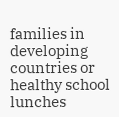families in developing countries or healthy school lunches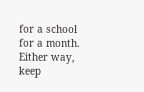for a school for a month. Either way, keep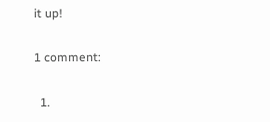it up!

1 comment:

  1.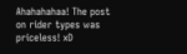Ahahahahaa! The post on rider types was priceless! xD